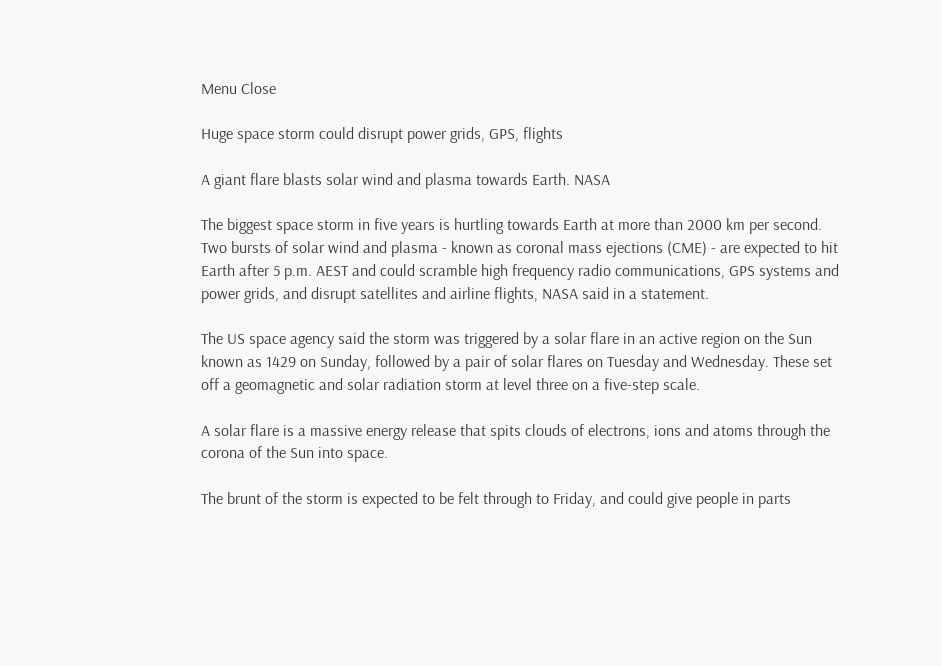Menu Close

Huge space storm could disrupt power grids, GPS, flights

A giant flare blasts solar wind and plasma towards Earth. NASA

The biggest space storm in five years is hurtling towards Earth at more than 2000 km per second. Two bursts of solar wind and plasma - known as coronal mass ejections (CME) - are expected to hit Earth after 5 p.m. AEST and could scramble high frequency radio communications, GPS systems and power grids, and disrupt satellites and airline flights, NASA said in a statement.

The US space agency said the storm was triggered by a solar flare in an active region on the Sun known as 1429 on Sunday, followed by a pair of solar flares on Tuesday and Wednesday. These set off a geomagnetic and solar radiation storm at level three on a five-step scale.

A solar flare is a massive energy release that spits clouds of electrons, ions and atoms through the corona of the Sun into space.

The brunt of the storm is expected to be felt through to Friday, and could give people in parts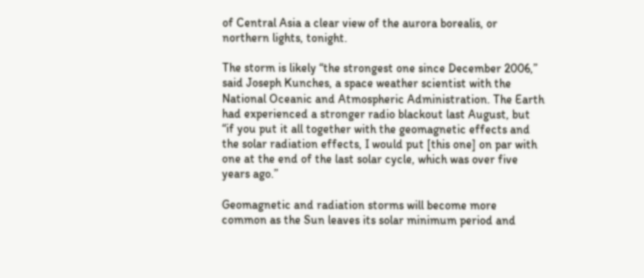of Central Asia a clear view of the aurora borealis, or northern lights, tonight.

The storm is likely “the strongest one since December 2006,” said Joseph Kunches, a space weather scientist with the National Oceanic and Atmospheric Administration. The Earth had experienced a stronger radio blackout last August, but “if you put it all together with the geomagnetic effects and the solar radiation effects, I would put [this one] on par with one at the end of the last solar cycle, which was over five years ago.”

Geomagnetic and radiation storms will become more common as the Sun leaves its solar minimum period and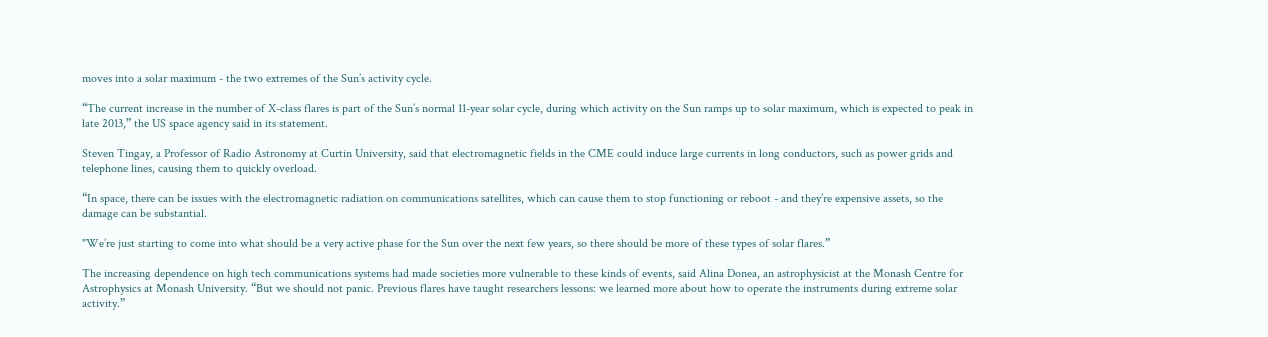moves into a solar maximum - the two extremes of the Sun’s activity cycle.

“The current increase in the number of X-class flares is part of the Sun’s normal 11-year solar cycle, during which activity on the Sun ramps up to solar maximum, which is expected to peak in late 2013,” the US space agency said in its statement.

Steven Tingay, a Professor of Radio Astronomy at Curtin University, said that electromagnetic fields in the CME could induce large currents in long conductors, such as power grids and telephone lines, causing them to quickly overload.

“In space, there can be issues with the electromagnetic radiation on communications satellites, which can cause them to stop functioning or reboot - and they’re expensive assets, so the damage can be substantial.

"We’re just starting to come into what should be a very active phase for the Sun over the next few years, so there should be more of these types of solar flares.”

The increasing dependence on high tech communications systems had made societies more vulnerable to these kinds of events, said Alina Donea, an astrophysicist at the Monash Centre for Astrophysics at Monash University. “But we should not panic. Previous flares have taught researchers lessons: we learned more about how to operate the instruments during extreme solar activity.”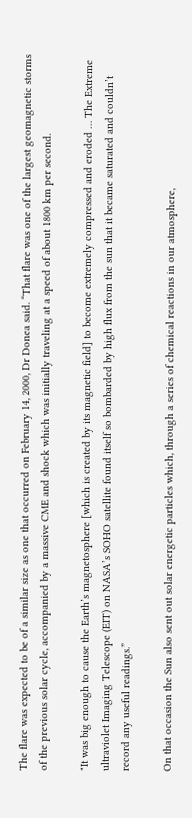The flare was expected to be of a similar size as one that occurred on February 14, 2000, Dr Donea said. “That flare was one of the largest geomagnetic storms of the previous solar cycle, accompanied by a massive CME and shock which was initially traveling at a speed of about 1800 km per second.

"It was big enough to cause the Earth’s magnetosphere [which is created by its magnetic field] to become extremely compressed and eroded … The Extreme ultraviolet Imaging Telescope (EIT) on NASA’s SOHO satellite found itself so bombarded by high flux from the sun that it became saturated and couldn’t record any useful readings.”

On that occasion the Sun also sent out solar energetic particles which, through a series of chemical reactions in our atmosphere,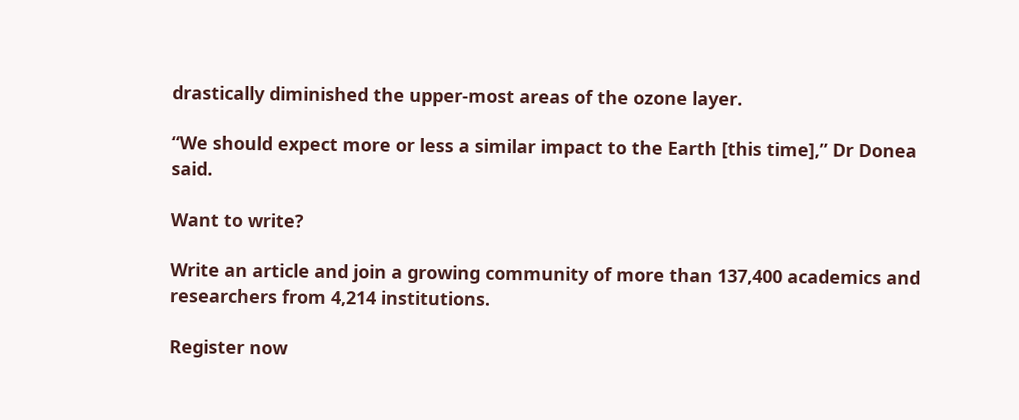drastically diminished the upper-most areas of the ozone layer.

“We should expect more or less a similar impact to the Earth [this time],” Dr Donea said.

Want to write?

Write an article and join a growing community of more than 137,400 academics and researchers from 4,214 institutions.

Register now